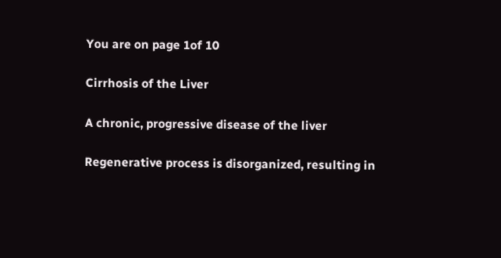You are on page 1of 10

Cirrhosis of the Liver

A chronic, progressive disease of the liver

Regenerative process is disorganized, resulting in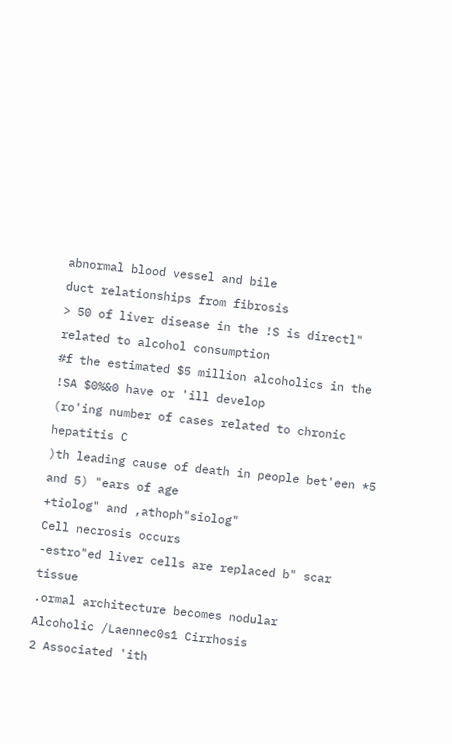abnormal blood vessel and bile
duct relationships from fibrosis
> 50 of liver disease in the !S is directl" related to alcohol consumption
#f the estimated $5 million alcoholics in the !SA $0%&0 have or 'ill develop
(ro'ing number of cases related to chronic hepatitis C
)th leading cause of death in people bet'een *5 and 5) "ears of age
+tiolog" and ,athoph"siolog"
Cell necrosis occurs
-estro"ed liver cells are replaced b" scar tissue
.ormal architecture becomes nodular
Alcoholic /Laennec0s1 Cirrhosis
2 Associated 'ith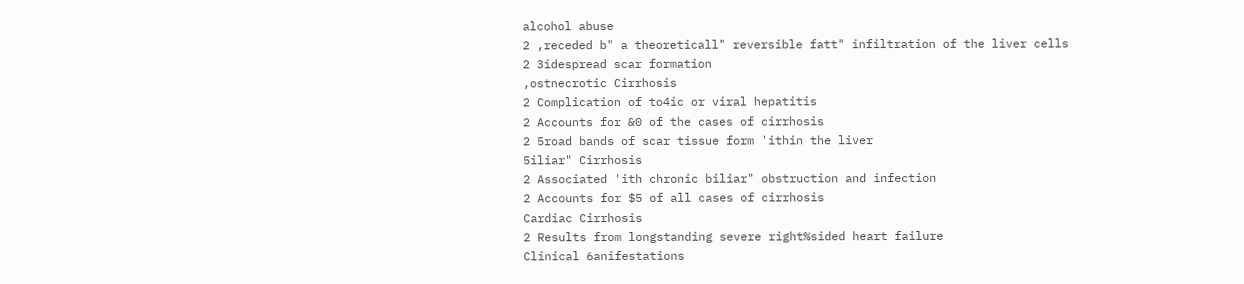alcohol abuse
2 ,receded b" a theoreticall" reversible fatt" infiltration of the liver cells
2 3idespread scar formation
,ostnecrotic Cirrhosis
2 Complication of to4ic or viral hepatitis
2 Accounts for &0 of the cases of cirrhosis
2 5road bands of scar tissue form 'ithin the liver
5iliar" Cirrhosis
2 Associated 'ith chronic biliar" obstruction and infection
2 Accounts for $5 of all cases of cirrhosis
Cardiac Cirrhosis
2 Results from longstanding severe right%sided heart failure
Clinical 6anifestations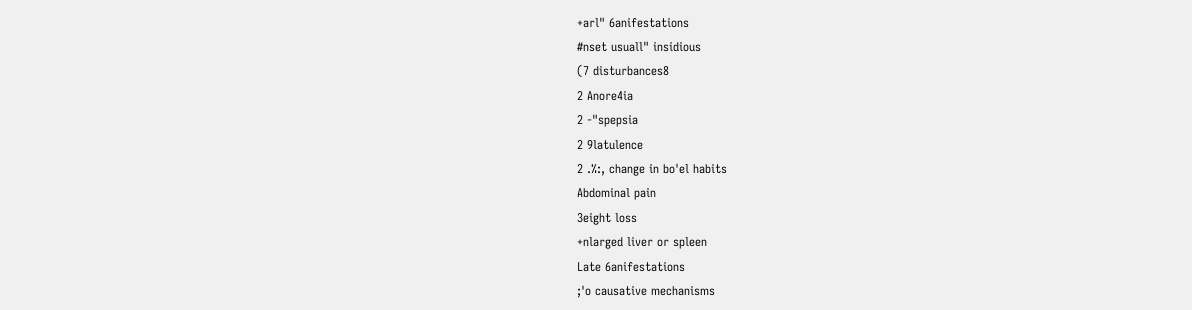+arl" 6anifestations
#nset usuall" insidious
(7 disturbances8
2 Anore4ia
2 -"spepsia
2 9latulence
2 .%:, change in bo'el habits
Abdominal pain
3eight loss
+nlarged liver or spleen
Late 6anifestations
;'o causative mechanisms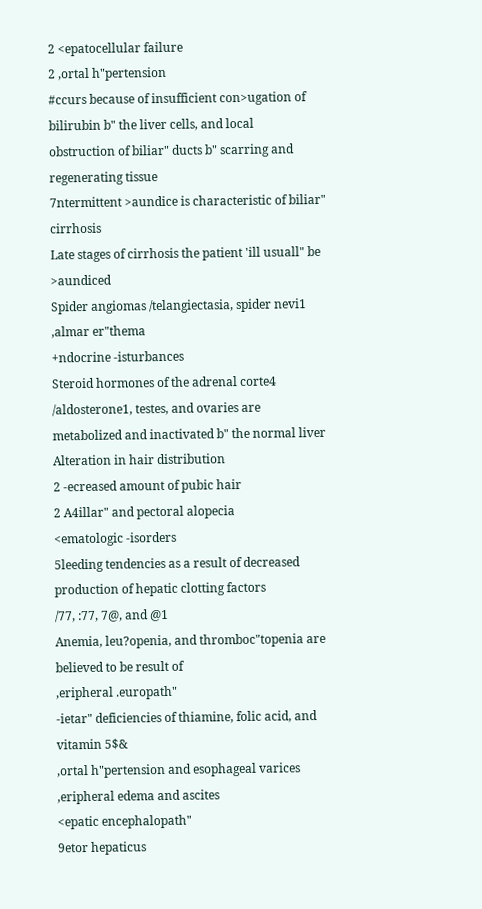2 <epatocellular failure
2 ,ortal h"pertension
#ccurs because of insufficient con>ugation of bilirubin b" the liver cells, and local
obstruction of biliar" ducts b" scarring and regenerating tissue
7ntermittent >aundice is characteristic of biliar" cirrhosis
Late stages of cirrhosis the patient 'ill usuall" be >aundiced
Spider angiomas /telangiectasia, spider nevi1
,almar er"thema
+ndocrine -isturbances
Steroid hormones of the adrenal corte4 /aldosterone1, testes, and ovaries are
metabolized and inactivated b" the normal liver
Alteration in hair distribution
2 -ecreased amount of pubic hair
2 A4illar" and pectoral alopecia
<ematologic -isorders
5leeding tendencies as a result of decreased production of hepatic clotting factors
/77, :77, 7@, and @1
Anemia, leu?openia, and thromboc"topenia are believed to be result of
,eripheral .europath"
-ietar" deficiencies of thiamine, folic acid, and vitamin 5$&
,ortal h"pertension and esophageal varices
,eripheral edema and ascites
<epatic encephalopath"
9etor hepaticus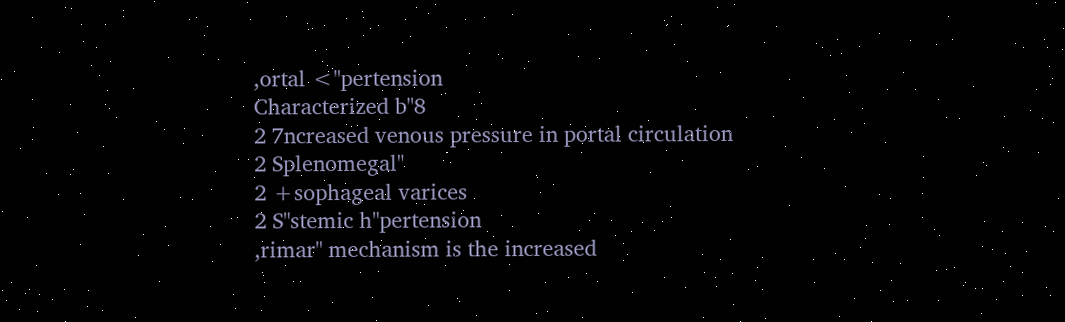,ortal <"pertension
Characterized b"8
2 7ncreased venous pressure in portal circulation
2 Splenomegal"
2 +sophageal varices
2 S"stemic h"pertension
,rimar" mechanism is the increased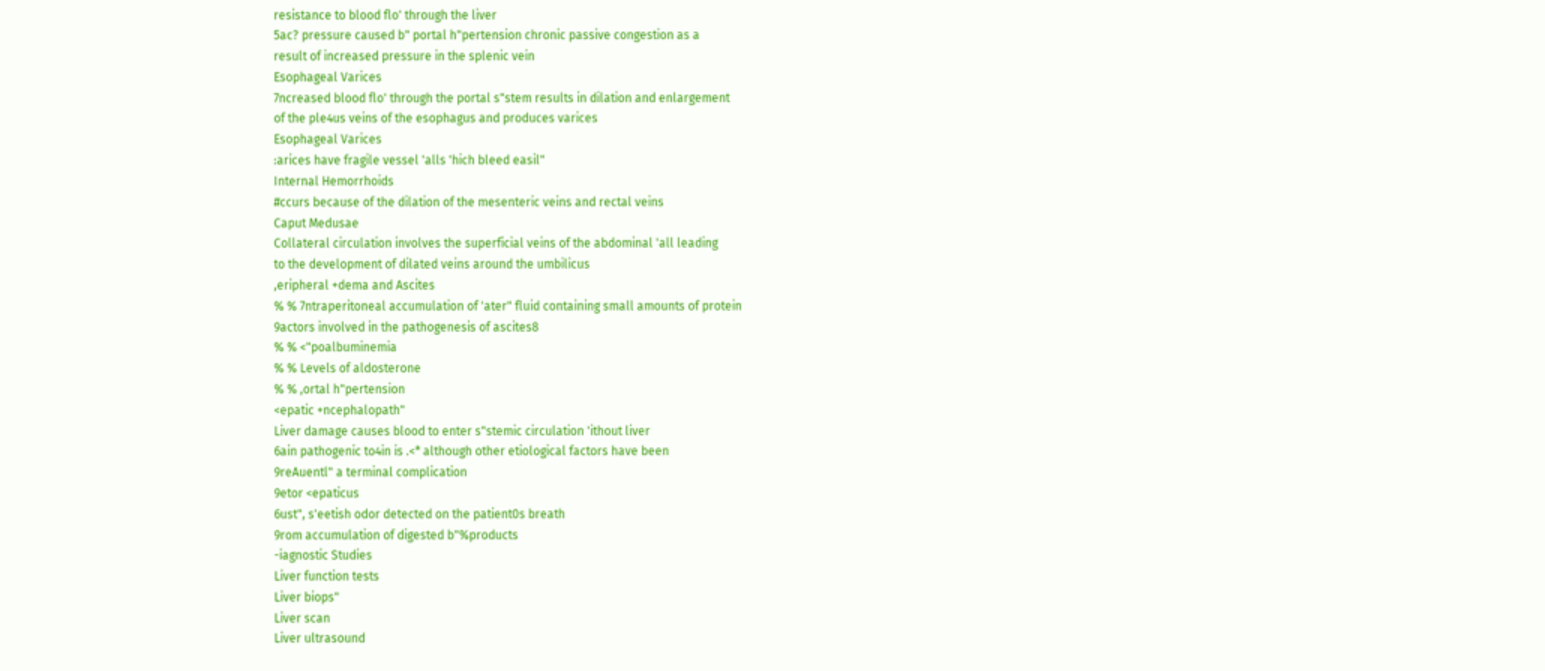resistance to blood flo' through the liver
5ac? pressure caused b" portal h"pertension chronic passive congestion as a
result of increased pressure in the splenic vein
Esophageal Varices
7ncreased blood flo' through the portal s"stem results in dilation and enlargement
of the ple4us veins of the esophagus and produces varices
Esophageal Varices
:arices have fragile vessel 'alls 'hich bleed easil"
Internal Hemorrhoids
#ccurs because of the dilation of the mesenteric veins and rectal veins
Caput Medusae
Collateral circulation involves the superficial veins of the abdominal 'all leading
to the development of dilated veins around the umbilicus
,eripheral +dema and Ascites
% % 7ntraperitoneal accumulation of 'ater" fluid containing small amounts of protein
9actors involved in the pathogenesis of ascites8
% % <"poalbuminemia
% % Levels of aldosterone
% % ,ortal h"pertension
<epatic +ncephalopath"
Liver damage causes blood to enter s"stemic circulation 'ithout liver
6ain pathogenic to4in is .<* although other etiological factors have been
9reAuentl" a terminal complication
9etor <epaticus
6ust", s'eetish odor detected on the patient0s breath
9rom accumulation of digested b"%products
-iagnostic Studies
Liver function tests
Liver biops"
Liver scan
Liver ultrasound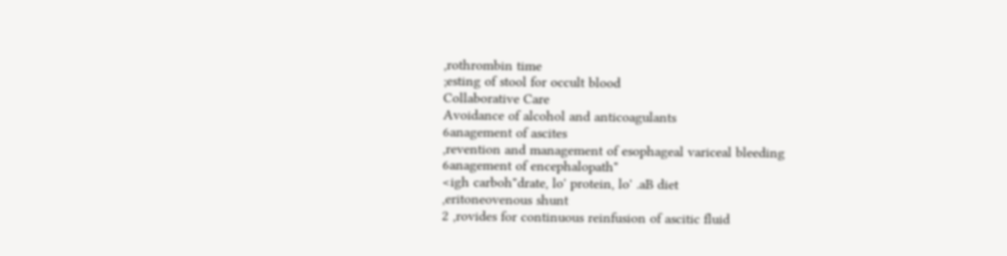,rothrombin time
;esting of stool for occult blood
Collaborative Care
Avoidance of alcohol and anticoagulants
6anagement of ascites
,revention and management of esophageal variceal bleeding
6anagement of encephalopath"
<igh carboh"drate, lo' protein, lo' .aB diet
,eritoneovenous shunt
2 ,rovides for continuous reinfusion of ascitic fluid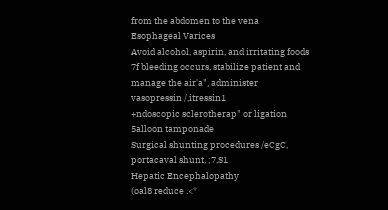from the abdomen to the vena
Esophageal Varices
Avoid alcohol, aspirin, and irritating foods
7f bleeding occurs, stabilize patient and manage the air'a", administer
vasopressin /,itressin1
+ndoscopic sclerotherap" or ligation
5alloon tamponade
Surgical shunting procedures /eCgC, portacaval shunt, ;7,S1
Hepatic Encephalopathy
(oal8 reduce .<*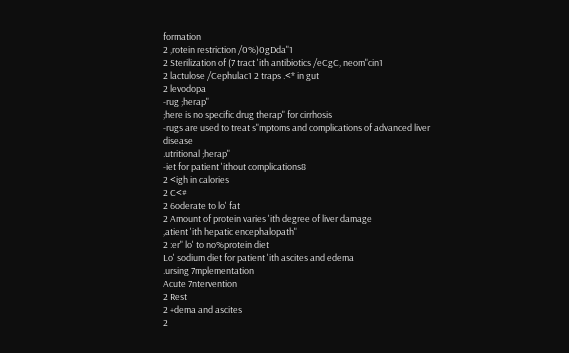formation
2 ,rotein restriction /0%)0gDda"1
2 Sterilization of (7 tract 'ith antibiotics /eCgC, neom"cin1
2 lactulose /Cephulac1 2 traps .<* in gut
2 levodopa
-rug ;herap"
;here is no specific drug therap" for cirrhosis
-rugs are used to treat s"mptoms and complications of advanced liver disease
.utritional ;herap"
-iet for patient 'ithout complications8
2 <igh in calories
2 C<#
2 6oderate to lo' fat
2 Amount of protein varies 'ith degree of liver damage
,atient 'ith hepatic encephalopath"
2 :er" lo' to no%protein diet
Lo' sodium diet for patient 'ith ascites and edema
.ursing 7mplementation
Acute 7ntervention
2 Rest
2 +dema and ascites
2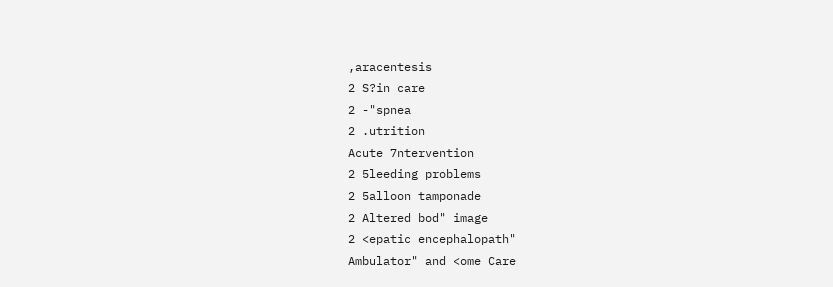,aracentesis
2 S?in care
2 -"spnea
2 .utrition
Acute 7ntervention
2 5leeding problems
2 5alloon tamponade
2 Altered bod" image
2 <epatic encephalopath"
Ambulator" and <ome Care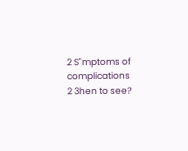2 S"mptoms of complications
2 3hen to see?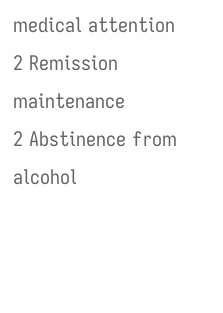medical attention
2 Remission maintenance
2 Abstinence from alcohol